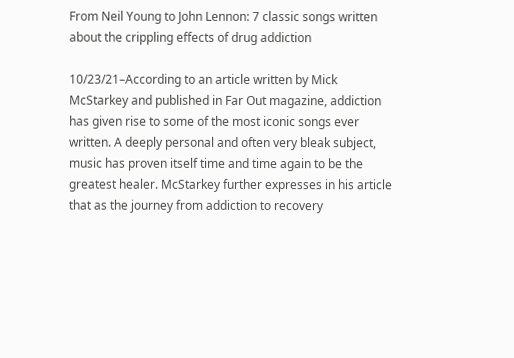From Neil Young to John Lennon: 7 classic songs written about the crippling effects of drug addiction

10/23/21–According to an article written by Mick McStarkey and published in Far Out magazine, addiction has given rise to some of the most iconic songs ever written. A deeply personal and often very bleak subject, music has proven itself time and time again to be the greatest healer. McStarkey further expresses in his article that as the journey from addiction to recovery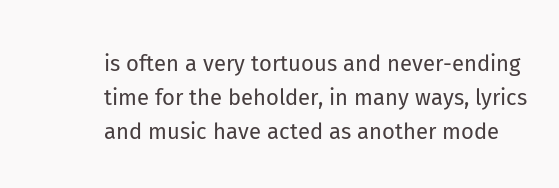is often a very tortuous and never-ending time for the beholder, in many ways, lyrics and music have acted as another mode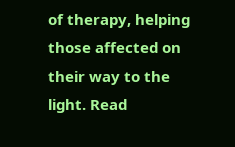of therapy, helping those affected on their way to the light. Read